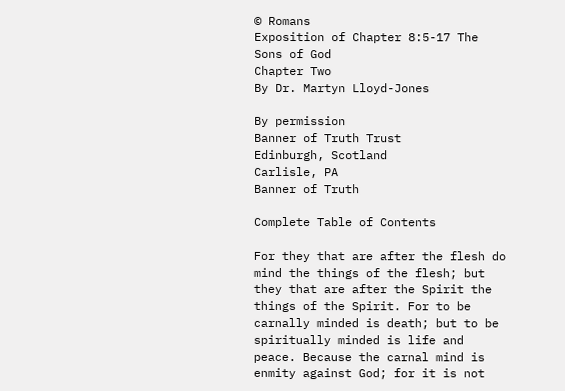© Romans
Exposition of Chapter 8:5-17 The Sons of God
Chapter Two
By Dr. Martyn Lloyd-Jones

By permission
Banner of Truth Trust
Edinburgh, Scotland
Carlisle, PA
Banner of Truth

Complete Table of Contents

For they that are after the flesh do mind the things of the flesh; but they that are after the Spirit the things of the Spirit. For to be carnally minded is death; but to be spiritually minded is life and peace. Because the carnal mind is enmity against God; for it is not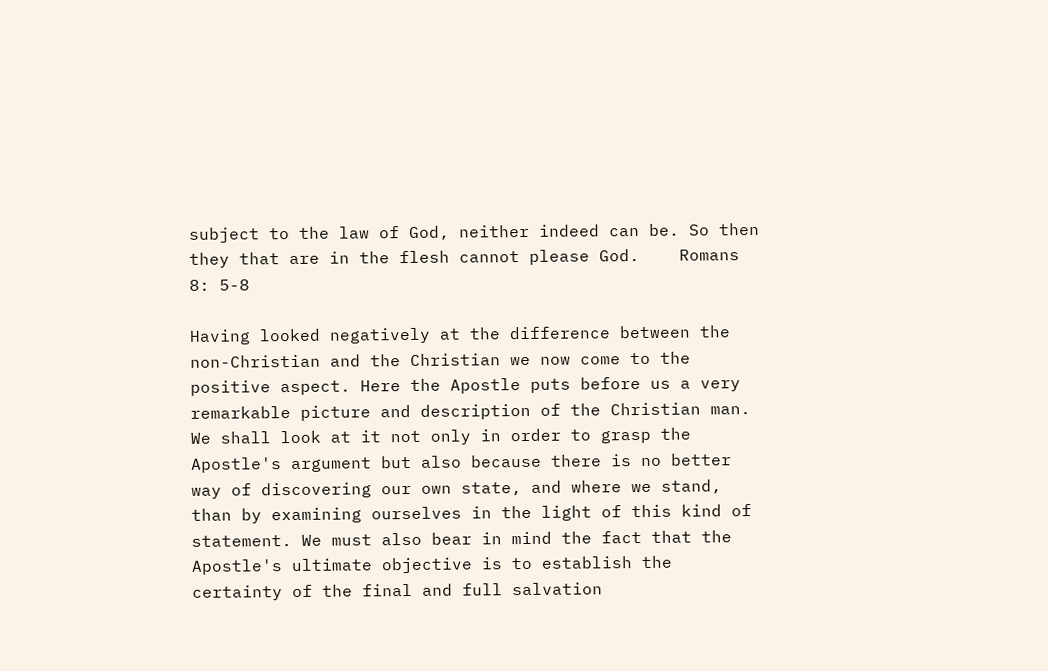subject to the law of God, neither indeed can be. So then they that are in the flesh cannot please God.    Romans 8: 5-8

Having looked negatively at the difference between the non-Christian and the Christian we now come to the positive aspect. Here the Apostle puts before us a very remarkable picture and description of the Christian man. We shall look at it not only in order to grasp the Apostle's argument but also because there is no better way of discovering our own state, and where we stand, than by examining ourselves in the light of this kind of statement. We must also bear in mind the fact that the Apostle's ultimate objective is to establish the certainty of the final and full salvation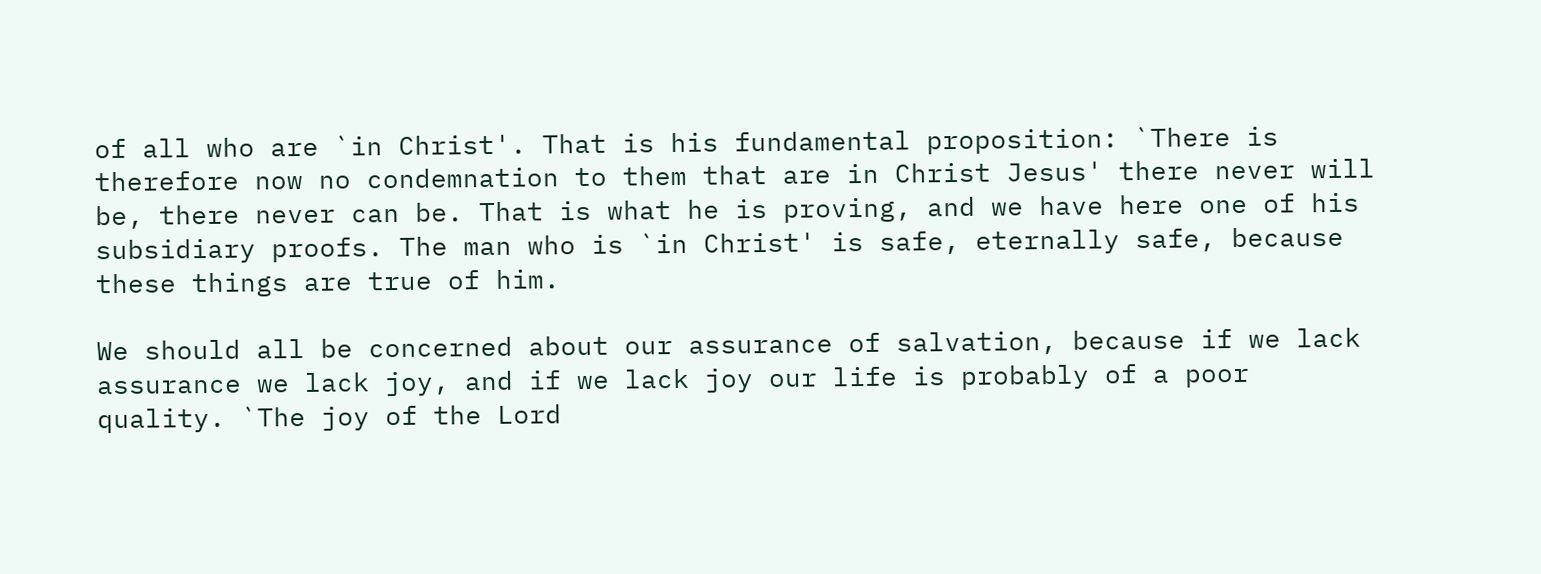of all who are `in Christ'. That is his fundamental proposition: `There is therefore now no condemnation to them that are in Christ Jesus' there never will be, there never can be. That is what he is proving, and we have here one of his subsidiary proofs. The man who is `in Christ' is safe, eternally safe, because these things are true of him.

We should all be concerned about our assurance of salvation, because if we lack assurance we lack joy, and if we lack joy our life is probably of a poor quality. `The joy of the Lord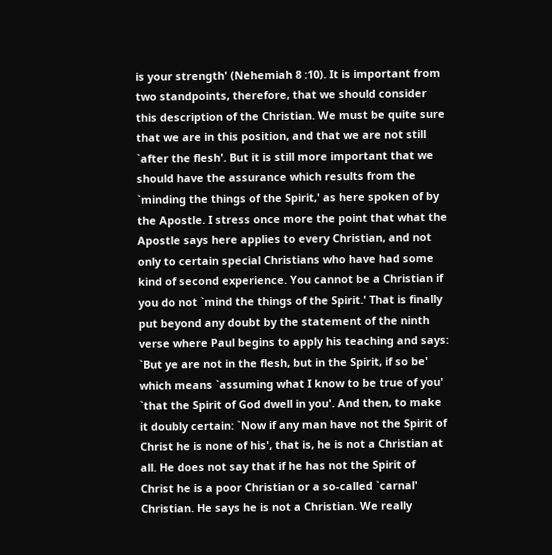is your strength' (Nehemiah 8 :10). It is important from two standpoints, therefore, that we should consider this description of the Christian. We must be quite sure that we are in this position, and that we are not still `after the flesh'. But it is still more important that we should have the assurance which results from the `minding the things of the Spirit,' as here spoken of by the Apostle. I stress once more the point that what the Apostle says here applies to every Christian, and not only to certain special Christians who have had some kind of second experience. You cannot be a Christian if you do not `mind the things of the Spirit.' That is finally put beyond any doubt by the statement of the ninth verse where Paul begins to apply his teaching and says: `But ye are not in the flesh, but in the Spirit, if so be' which means `assuming what I know to be true of you' `that the Spirit of God dwell in you'. And then, to make it doubly certain: `Now if any man have not the Spirit of Christ he is none of his', that is, he is not a Christian at all. He does not say that if he has not the Spirit of Christ he is a poor Christian or a so-called `carnal' Christian. He says he is not a Christian. We really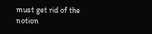must get rid of the notion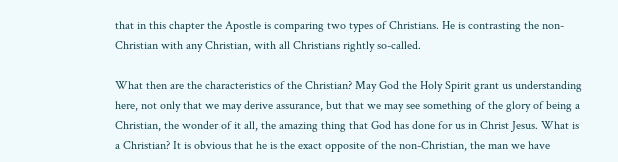that in this chapter the Apostle is comparing two types of Christians. He is contrasting the non-Christian with any Christian, with all Christians rightly so-called.

What then are the characteristics of the Christian? May God the Holy Spirit grant us understanding here, not only that we may derive assurance, but that we may see something of the glory of being a Christian, the wonder of it all, the amazing thing that God has done for us in Christ Jesus. What is a Christian? It is obvious that he is the exact opposite of the non-Christian, the man we have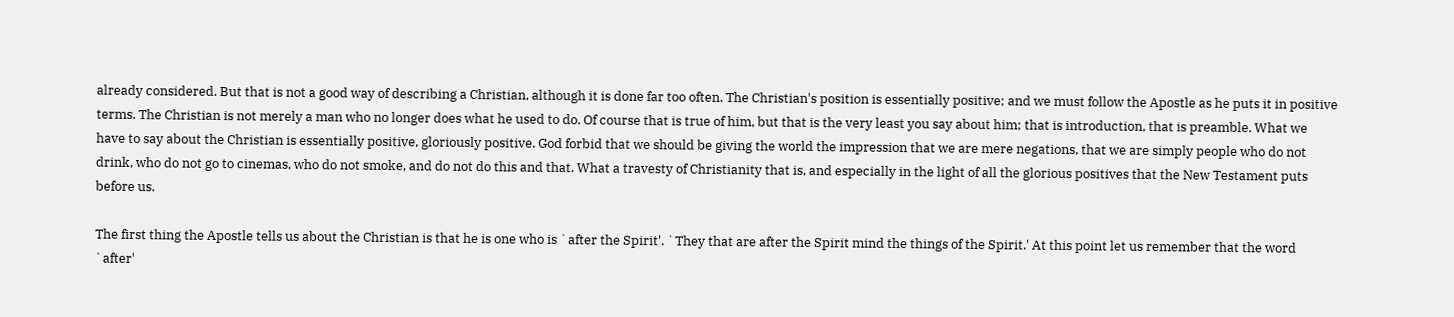already considered. But that is not a good way of describing a Christian, although it is done far too often. The Christian's position is essentially positive; and we must follow the Apostle as he puts it in positive terms. The Christian is not merely a man who no longer does what he used to do. Of course that is true of him, but that is the very least you say about him; that is introduction, that is preamble. What we have to say about the Christian is essentially positive, gloriously positive. God forbid that we should be giving the world the impression that we are mere negations, that we are simply people who do not drink, who do not go to cinemas, who do not smoke, and do not do this and that. What a travesty of Christianity that is, and especially in the light of all the glorious positives that the New Testament puts before us.

The first thing the Apostle tells us about the Christian is that he is one who is `after the Spirit'. `They that are after the Spirit mind the things of the Spirit.' At this point let us remember that the word `after'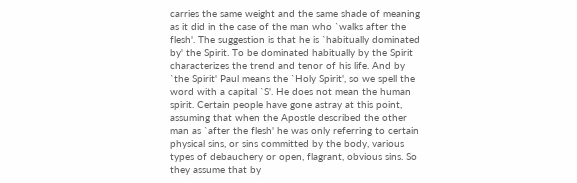carries the same weight and the same shade of meaning as it did in the case of the man who `walks after the flesh'. The suggestion is that he is `habitually dominated by' the Spirit. To be dominated habitually by the Spirit characterizes the trend and tenor of his life. And by `the Spirit' Paul means the `Holy Spirit', so we spell the word with a capital `S'. He does not mean the human spirit. Certain people have gone astray at this point, assuming that when the Apostle described the other man as `after the flesh' he was only referring to certain physical sins, or sins committed by the body, various types of debauchery or open, flagrant, obvious sins. So they assume that by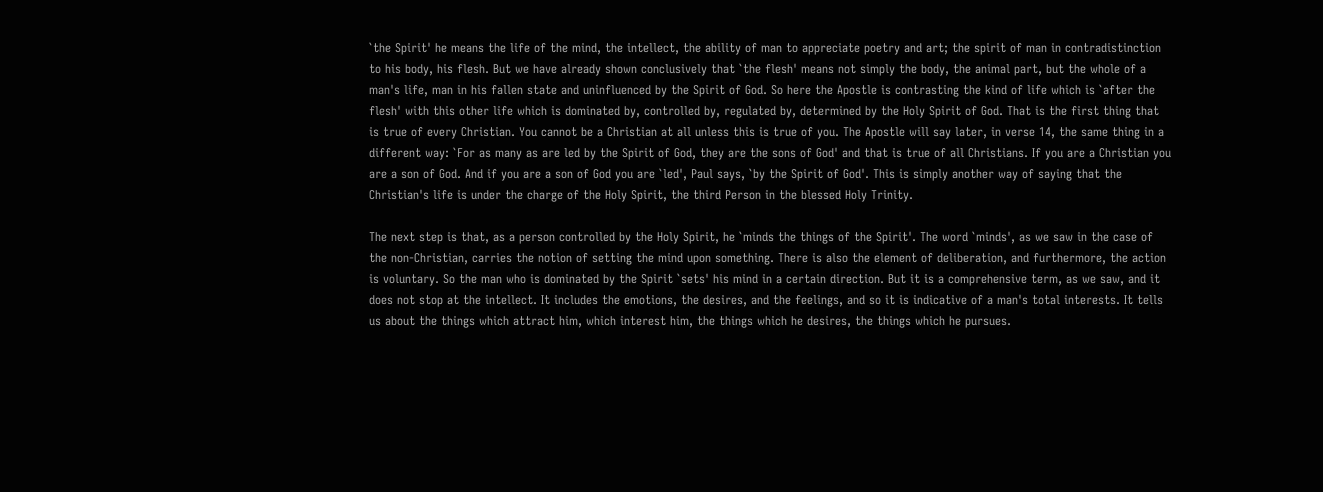`the Spirit' he means the life of the mind, the intellect, the ability of man to appreciate poetry and art; the spirit of man in contradistinction to his body, his flesh. But we have already shown conclusively that `the flesh' means not simply the body, the animal part, but the whole of a man's life, man in his fallen state and uninfluenced by the Spirit of God. So here the Apostle is contrasting the kind of life which is `after the flesh' with this other life which is dominated by, controlled by, regulated by, determined by the Holy Spirit of God. That is the first thing that is true of every Christian. You cannot be a Christian at all unless this is true of you. The Apostle will say later, in verse 14, the same thing in a different way: `For as many as are led by the Spirit of God, they are the sons of God' and that is true of all Christians. If you are a Christian you are a son of God. And if you are a son of God you are `led', Paul says, `by the Spirit of God'. This is simply another way of saying that the Christian's life is under the charge of the Holy Spirit, the third Person in the blessed Holy Trinity.

The next step is that, as a person controlled by the Holy Spirit, he `minds the things of the Spirit'. The word `minds', as we saw in the case of the non-Christian, carries the notion of setting the mind upon something. There is also the element of deliberation, and furthermore, the action is voluntary. So the man who is dominated by the Spirit `sets' his mind in a certain direction. But it is a comprehensive term, as we saw, and it does not stop at the intellect. It includes the emotions, the desires, and the feelings, and so it is indicative of a man's total interests. It tells us about the things which attract him, which interest him, the things which he desires, the things which he pursues.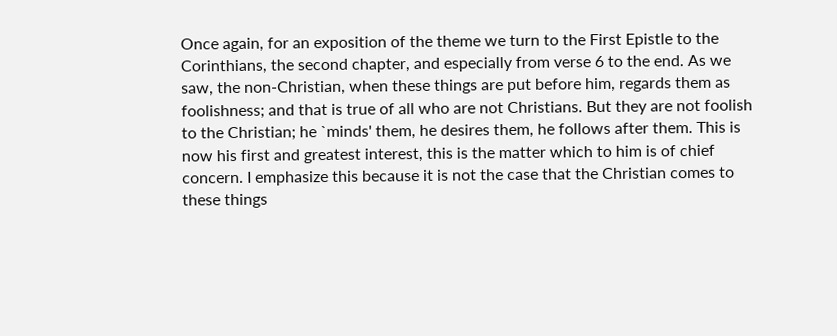Once again, for an exposition of the theme we turn to the First Epistle to the Corinthians, the second chapter, and especially from verse 6 to the end. As we saw, the non-Christian, when these things are put before him, regards them as foolishness; and that is true of all who are not Christians. But they are not foolish to the Christian; he `minds' them, he desires them, he follows after them. This is now his first and greatest interest, this is the matter which to him is of chief concern. I emphasize this because it is not the case that the Christian comes to these things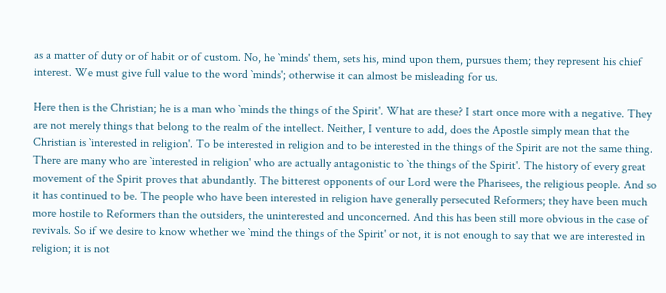as a matter of duty or of habit or of custom. No, he `minds' them, sets his, mind upon them, pursues them; they represent his chief interest. We must give full value to the word `minds'; otherwise it can almost be misleading for us.

Here then is the Christian; he is a man who `minds the things of the Spirit'. What are these? I start once more with a negative. They are not merely things that belong to the realm of the intellect. Neither, I venture to add, does the Apostle simply mean that the Christian is `interested in religion'. To be interested in religion and to be interested in the things of the Spirit are not the same thing. There are many who are `interested in religion' who are actually antagonistic to `the things of the Spirit'. The history of every great movement of the Spirit proves that abundantly. The bitterest opponents of our Lord were the Pharisees, the religious people. And so it has continued to be. The people who have been interested in religion have generally persecuted Reformers; they have been much more hostile to Reformers than the outsiders, the uninterested and unconcerned. And this has been still more obvious in the case of revivals. So if we desire to know whether we `mind the things of the Spirit' or not, it is not enough to say that we are interested in religion; it is not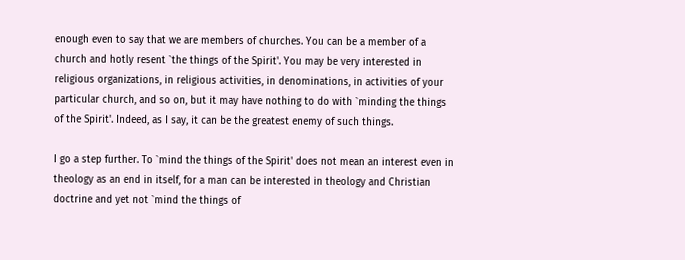enough even to say that we are members of churches. You can be a member of a church and hotly resent `the things of the Spirit'. You may be very interested in religious organizations, in religious activities, in denominations, in activities of your particular church, and so on, but it may have nothing to do with `minding the things of the Spirit'. Indeed, as I say, it can be the greatest enemy of such things.

I go a step further. To `mind the things of the Spirit' does not mean an interest even in theology as an end in itself, for a man can be interested in theology and Christian doctrine and yet not `mind the things of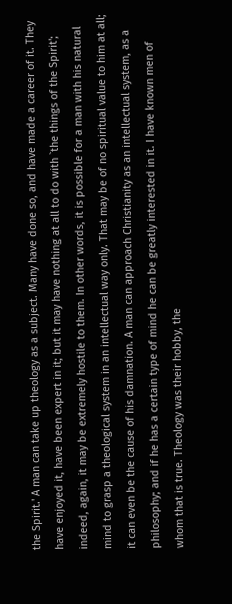the Spirit.' A man can take up theology as a subject. Many have done so, and have made a career of it. They have enjoyed it, have been expert in it; but it may have nothing at all to do with `the things of the Spirit'; indeed, again, it may be extremely hostile to them. In other words, it is possible for a man with his natural mind to grasp a theological system in an intellectual way only. That may be of no spiritual value to him at all; it can even be the cause of his damnation. A man can approach Christianity as an intellectual system, as a philosophy; and if he has a certain type of mind he can be greatly interested in it. I have known men of whom that is true. Theology was their hobby, the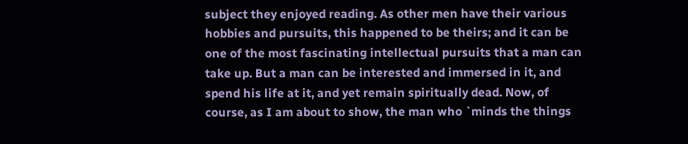subject they enjoyed reading. As other men have their various hobbies and pursuits, this happened to be theirs; and it can be one of the most fascinating intellectual pursuits that a man can take up. But a man can be interested and immersed in it, and spend his life at it, and yet remain spiritually dead. Now, of course, as I am about to show, the man who `minds the things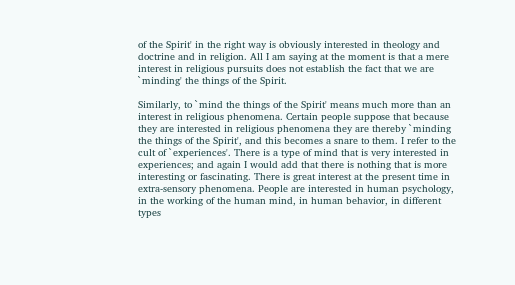of the Spirit' in the right way is obviously interested in theology and doctrine and in religion. All I am saying at the moment is that a mere interest in religious pursuits does not establish the fact that we are `minding' the things of the Spirit.

Similarly, to `mind the things of the Spirit' means much more than an interest in religious phenomena. Certain people suppose that because they are interested in religious phenomena they are thereby `minding the things of the Spirit', and this becomes a snare to them. I refer to the cult of `experiences'. There is a type of mind that is very interested in experiences; and again I would add that there is nothing that is more interesting or fascinating. There is great interest at the present time in extra-sensory phenomena. People are interested in human psychology, in the working of the human mind, in human behavior, in different types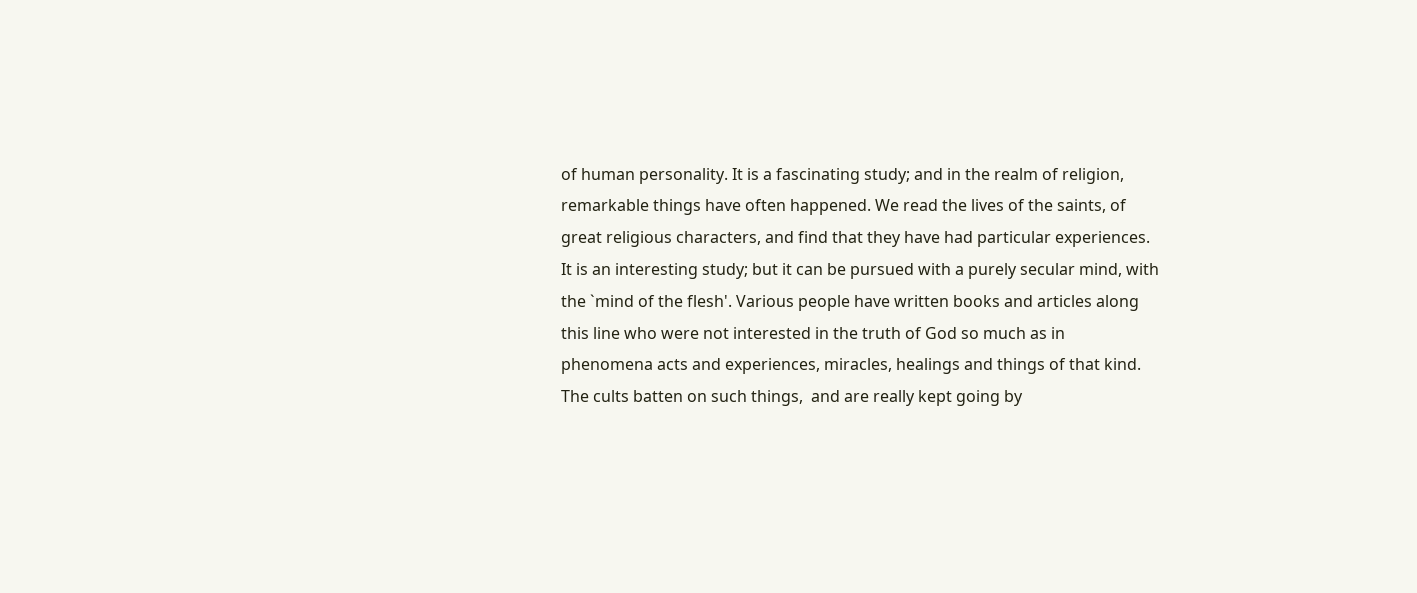of human personality. It is a fascinating study; and in the realm of religion, remarkable things have often happened. We read the lives of the saints, of great religious characters, and find that they have had particular experiences. It is an interesting study; but it can be pursued with a purely secular mind, with the `mind of the flesh'. Various people have written books and articles along this line who were not interested in the truth of God so much as in phenomena acts and experiences, miracles, healings and things of that kind. The cults batten on such things,  and are really kept going by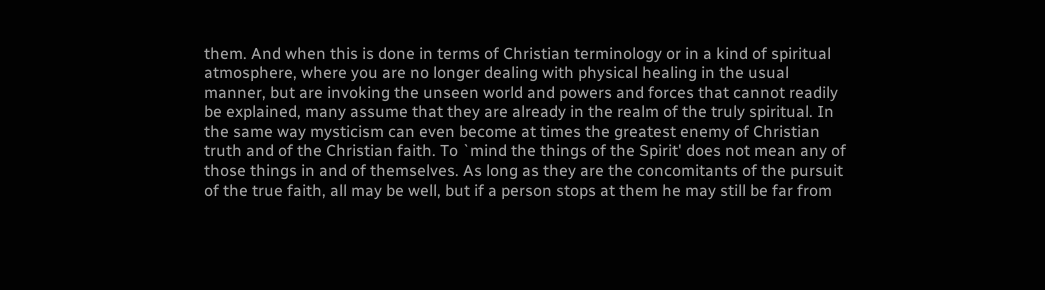them. And when this is done in terms of Christian terminology or in a kind of spiritual atmosphere, where you are no longer dealing with physical healing in the usual manner, but are invoking the unseen world and powers and forces that cannot readily be explained, many assume that they are already in the realm of the truly spiritual. In the same way mysticism can even become at times the greatest enemy of Christian truth and of the Christian faith. To `mind the things of the Spirit' does not mean any of those things in and of themselves. As long as they are the concomitants of the pursuit of the true faith, all may be well, but if a person stops at them he may still be far from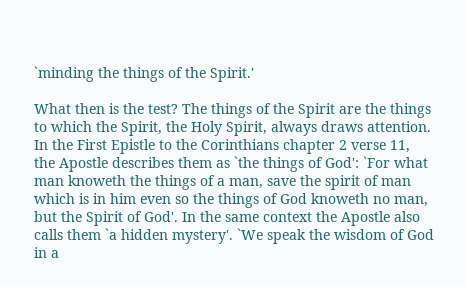`minding the things of the Spirit.'

What then is the test? The things of the Spirit are the things to which the Spirit, the Holy Spirit, always draws attention. In the First Epistle to the Corinthians chapter 2 verse 11, the Apostle describes them as `the things of God': `For what man knoweth the things of a man, save the spirit of man which is in him even so the things of God knoweth no man, but the Spirit of God'. In the same context the Apostle also calls them `a hidden mystery'. `We speak the wisdom of God in a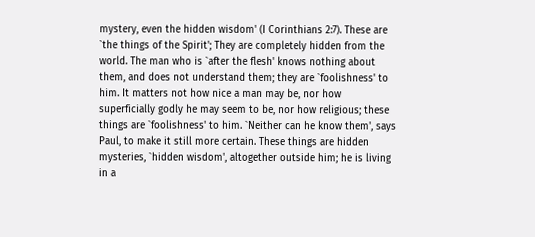mystery, even the hidden wisdom' (I Corinthians 2:7). These are `the things of the Spirit'; They are completely hidden from the world. The man who is `after the flesh' knows nothing about them, and does not understand them; they are `foolishness' to him. It matters not how nice a man may be, nor how superficially godly he may seem to be, nor how religious; these things are `foolishness' to him. `Neither can he know them', says Paul, to make it still more certain. These things are hidden mysteries, `hidden wisdom', altogether outside him; he is living in a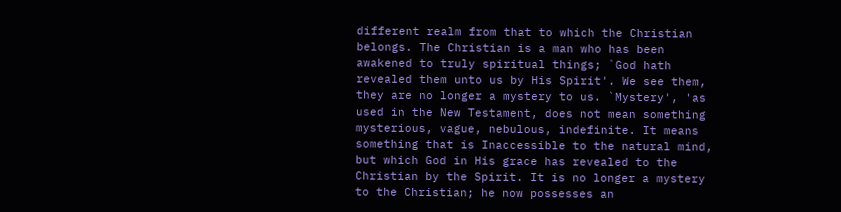different realm from that to which the Christian belongs. The Christian is a man who has been awakened to truly spiritual things; `God hath revealed them unto us by His Spirit'. We see them, they are no longer a mystery to us. `Mystery', 'as used in the New Testament, does not mean something mysterious, vague, nebulous, indefinite. It means something that is Inaccessible to the natural mind, but which God in His grace has revealed to the Christian by the Spirit. It is no longer a mystery to the Christian; he now possesses an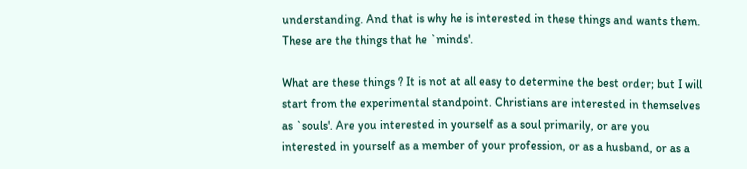understanding. And that is why he is interested in these things and wants them. These are the things that he `minds'.

What are these things ? It is not at all easy to determine the best order; but I will start from the experimental standpoint. Christians are interested in themselves as `souls'. Are you interested in yourself as a soul primarily, or are you interested in yourself as a member of your profession, or as a husband, or as a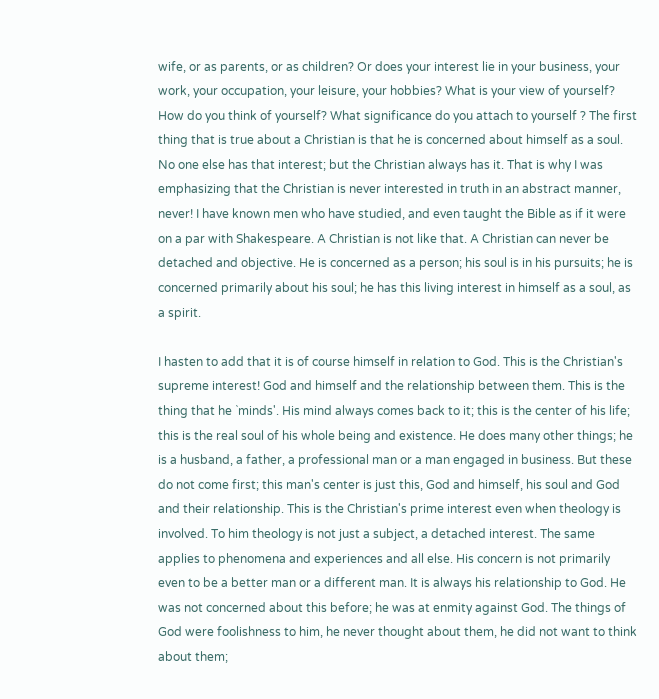wife, or as parents, or as children? Or does your interest lie in your business, your work, your occupation, your leisure, your hobbies? What is your view of yourself? How do you think of yourself? What significance do you attach to yourself ? The first thing that is true about a Christian is that he is concerned about himself as a soul. No one else has that interest; but the Christian always has it. That is why I was emphasizing that the Christian is never interested in truth in an abstract manner, never! I have known men who have studied, and even taught the Bible as if it were on a par with Shakespeare. A Christian is not like that. A Christian can never be detached and objective. He is concerned as a person; his soul is in his pursuits; he is concerned primarily about his soul; he has this living interest in himself as a soul, as a spirit.

I hasten to add that it is of course himself in relation to God. This is the Christian's supreme interest! God and himself and the relationship between them. This is the thing that he `minds'. His mind always comes back to it; this is the center of his life; this is the real soul of his whole being and existence. He does many other things; he is a husband, a father, a professional man or a man engaged in business. But these do not come first; this man's center is just this, God and himself, his soul and God and their relationship. This is the Christian's prime interest even when theology is involved. To him theology is not just a subject, a detached interest. The same applies to phenomena and experiences and all else. His concern is not primarily even to be a better man or a different man. It is always his relationship to God. He was not concerned about this before; he was at enmity against God. The things of God were foolishness to him, he never thought about them, he did not want to think about them;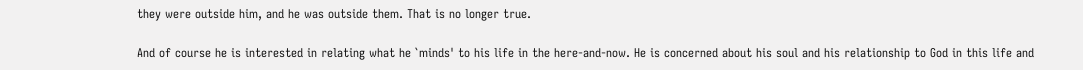they were outside him, and he was outside them. That is no longer true.

And of course he is interested in relating what he `minds' to his life in the here-and-now. He is concerned about his soul and his relationship to God in this life and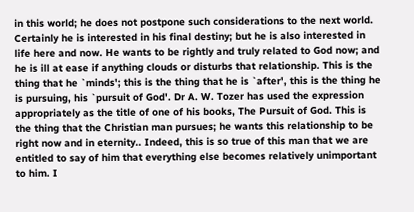in this world; he does not postpone such considerations to the next world. Certainly he is interested in his final destiny; but he is also interested in life here and now. He wants to be rightly and truly related to God now; and he is ill at ease if anything clouds or disturbs that relationship. This is the thing that he `minds'; this is the thing that he is `after', this is the thing he is pursuing, his `pursuit of God'. Dr A. W. Tozer has used the expression appropriately as the title of one of his books, The Pursuit of God. This is the thing that the Christian man pursues; he wants this relationship to be right now and in eternity.. Indeed, this is so true of this man that we are entitled to say of him that everything else becomes relatively unimportant to him. I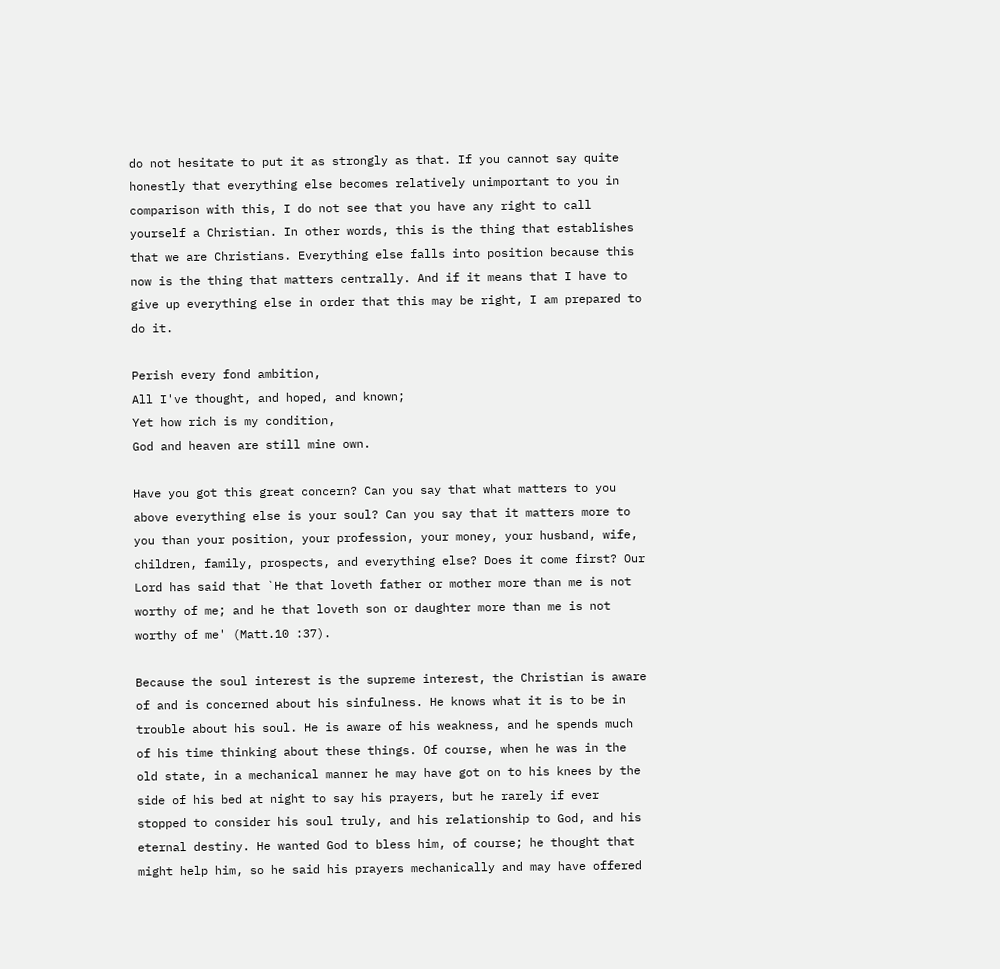do not hesitate to put it as strongly as that. If you cannot say quite honestly that everything else becomes relatively unimportant to you in comparison with this, I do not see that you have any right to call yourself a Christian. In other words, this is the thing that establishes that we are Christians. Everything else falls into position because this now is the thing that matters centrally. And if it means that I have to give up everything else in order that this may be right, I am prepared to do it.

Perish every fond ambition,
All I've thought, and hoped, and known;
Yet how rich is my condition,
God and heaven are still mine own.

Have you got this great concern? Can you say that what matters to you above everything else is your soul? Can you say that it matters more to you than your position, your profession, your money, your husband, wife, children, family, prospects, and everything else? Does it come first? Our Lord has said that `He that loveth father or mother more than me is not worthy of me; and he that loveth son or daughter more than me is not worthy of me' (Matt.10 :37).

Because the soul interest is the supreme interest, the Christian is aware of and is concerned about his sinfulness. He knows what it is to be in trouble about his soul. He is aware of his weakness, and he spends much of his time thinking about these things. Of course, when he was in the old state, in a mechanical manner he may have got on to his knees by the side of his bed at night to say his prayers, but he rarely if ever stopped to consider his soul truly, and his relationship to God, and his eternal destiny. He wanted God to bless him, of course; he thought that might help him, so he said his prayers mechanically and may have offered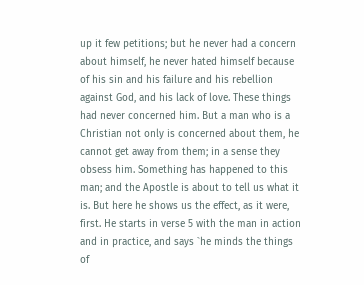up it few petitions; but he never had a concern about himself, he never hated himself because of his sin and his failure and his rebellion against God, and his lack of love. These things had never concerned him. But a man who is a Christian not only is concerned about them, he cannot get away from them; in a sense they obsess him. Something has happened to this man; and the Apostle is about to tell us what it is. But here he shows us the effect, as it were, first. He starts in verse 5 with the man in action and in practice, and says `he minds the things of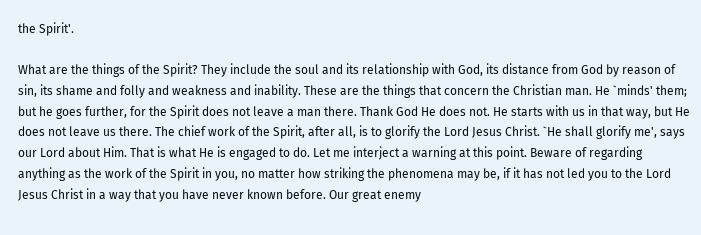the Spirit'.

What are the things of the Spirit? They include the soul and its relationship with God, its distance from God by reason of sin, its shame and folly and weakness and inability. These are the things that concern the Christian man. He `minds' them; but he goes further, for the Spirit does not leave a man there. Thank God He does not. He starts with us in that way, but He does not leave us there. The chief work of the Spirit, after all, is to glorify the Lord Jesus Christ. `He shall glorify me', says our Lord about Him. That is what He is engaged to do. Let me interject a warning at this point. Beware of regarding anything as the work of the Spirit in you, no matter how striking the phenomena may be, if it has not led you to the Lord Jesus Christ in a way that you have never known before. Our great enemy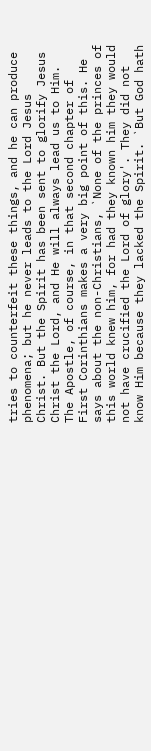tries to counterfeit these things, and he can produce phenomena; but he never leads to the Lord Jesus Christ. But the Spirit has been sent to glorify Jesus Christ the Lord, and He will always lead us to Him. The Apostle, of course, in that second chapter of First Corinthians makes a very big point of this. He says about the non-Christians, `None of the princes of this world knew him, for had they known him they would not have crucified the Lord of glory'. They did not know Him because they lacked the Spirit. `But God hath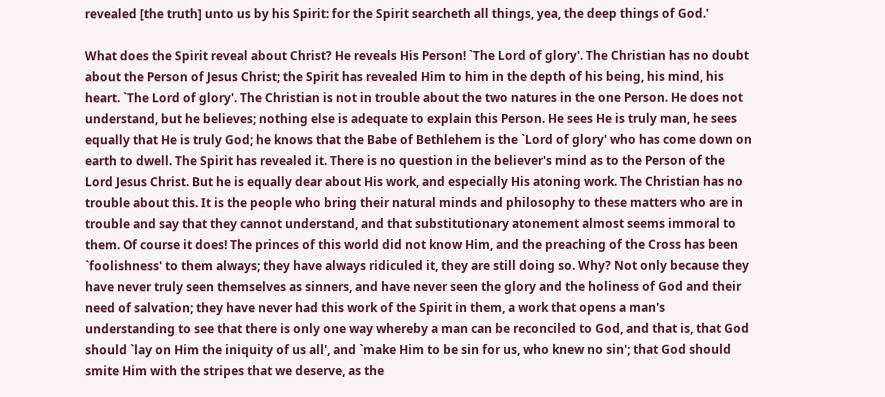revealed [the truth] unto us by his Spirit: for the Spirit searcheth all things, yea, the deep things of God.'

What does the Spirit reveal about Christ? He reveals His Person! `The Lord of glory'. The Christian has no doubt about the Person of Jesus Christ; the Spirit has revealed Him to him in the depth of his being, his mind, his heart. `The Lord of glory'. The Christian is not in trouble about the two natures in the one Person. He does not understand, but he believes; nothing else is adequate to explain this Person. He sees He is truly man, he sees equally that He is truly God; he knows that the Babe of Bethlehem is the `Lord of glory' who has come down on earth to dwell. The Spirit has revealed it. There is no question in the believer's mind as to the Person of the Lord Jesus Christ. But he is equally dear about His work, and especially His atoning work. The Christian has no trouble about this. It is the people who bring their natural minds and philosophy to these matters who are in trouble and say that they cannot understand, and that substitutionary atonement almost seems immoral to them. Of course it does! The princes of this world did not know Him, and the preaching of the Cross has been `foolishness' to them always; they have always ridiculed it, they are still doing so. Why? Not only because they have never truly seen themselves as sinners, and have never seen the glory and the holiness of God and their need of salvation; they have never had this work of the Spirit in them, a work that opens a man's understanding to see that there is only one way whereby a man can be reconciled to God, and that is, that God should `lay on Him the iniquity of us all', and `make Him to be sin for us, who knew no sin'; that God should smite Him with the stripes that we deserve, as the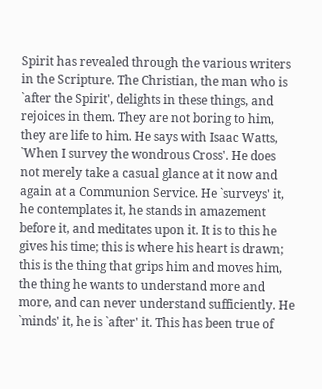Spirit has revealed through the various writers in the Scripture. The Christian, the man who is `after the Spirit', delights in these things, and rejoices in them. They are not boring to him, they are life to him. He says with Isaac Watts, `When I survey the wondrous Cross'. He does not merely take a casual glance at it now and again at a Communion Service. He `surveys' it, he contemplates it, he stands in amazement before it, and meditates upon it. It is to this he gives his time; this is where his heart is drawn; this is the thing that grips him and moves him, the thing he wants to understand more and more, and can never understand sufficiently. He `minds' it, he is `after' it. This has been true of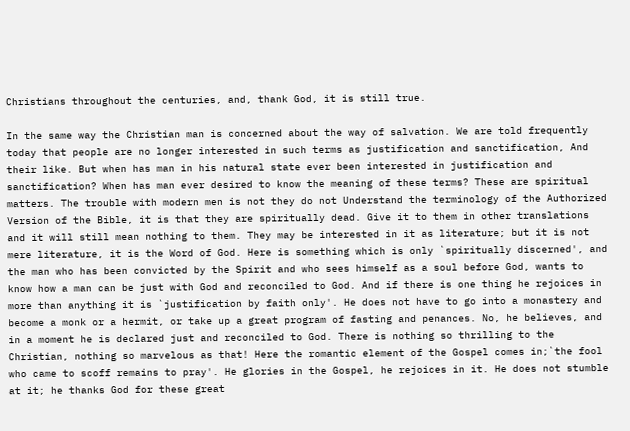Christians throughout the centuries, and, thank God, it is still true.

In the same way the Christian man is concerned about the way of salvation. We are told frequently today that people are no longer interested in such terms as justification and sanctification, And their like. But when has man in his natural state ever been interested in justification and sanctification? When has man ever desired to know the meaning of these terms? These are spiritual matters. The trouble with modern men is not they do not Understand the terminology of the Authorized Version of the Bible, it is that they are spiritually dead. Give it to them in other translations and it will still mean nothing to them. They may be interested in it as literature; but it is not mere literature, it is the Word of God. Here is something which is only `spiritually discerned', and the man who has been convicted by the Spirit and who sees himself as a soul before God, wants to know how a man can be just with God and reconciled to God. And if there is one thing he rejoices in more than anything it is `justification by faith only'. He does not have to go into a monastery and become a monk or a hermit, or take up a great program of fasting and penances. No, he believes, and in a moment he is declared just and reconciled to God. There is nothing so thrilling to the Christian, nothing so marvelous as that! Here the romantic element of the Gospel comes in;`the fool who came to scoff remains to pray'. He glories in the Gospel, he rejoices in it. He does not stumble at it; he thanks God for these great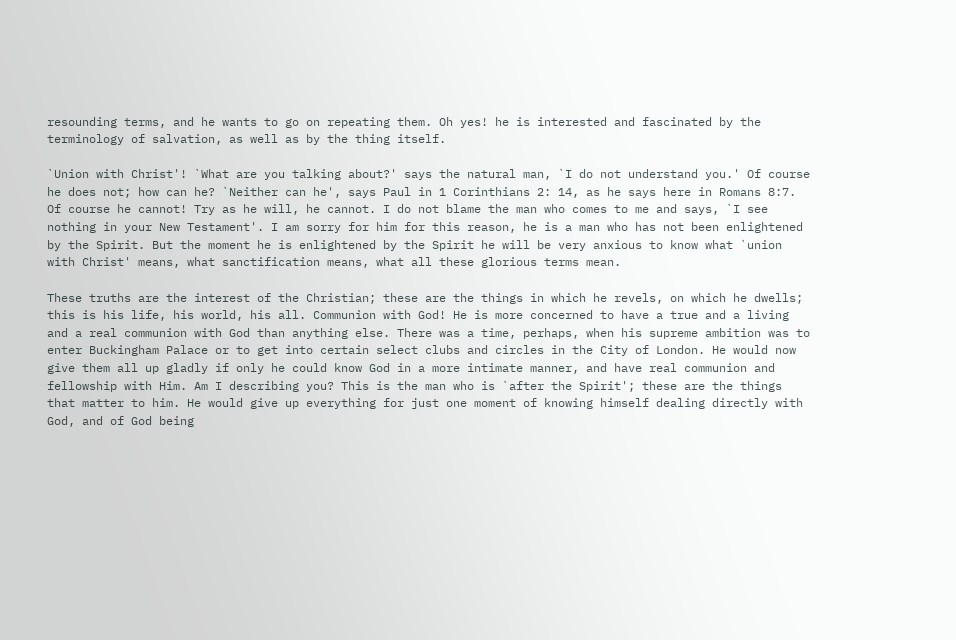resounding terms, and he wants to go on repeating them. Oh yes! he is interested and fascinated by the terminology of salvation, as well as by the thing itself.

`Union with Christ'! `What are you talking about?' says the natural man, `I do not understand you.' Of course he does not; how can he? `Neither can he', says Paul in 1 Corinthians 2: 14, as he says here in Romans 8:7. Of course he cannot! Try as he will, he cannot. I do not blame the man who comes to me and says, `I see nothing in your New Testament'. I am sorry for him for this reason, he is a man who has not been enlightened by the Spirit. But the moment he is enlightened by the Spirit he will be very anxious to know what `union with Christ' means, what sanctification means, what all these glorious terms mean.

These truths are the interest of the Christian; these are the things in which he revels, on which he dwells; this is his life, his world, his all. Communion with God! He is more concerned to have a true and a living and a real communion with God than anything else. There was a time, perhaps, when his supreme ambition was to enter Buckingham Palace or to get into certain select clubs and circles in the City of London. He would now give them all up gladly if only he could know God in a more intimate manner, and have real communion and fellowship with Him. Am I describing you? This is the man who is `after the Spirit'; these are the things that matter to him. He would give up everything for just one moment of knowing himself dealing directly with God, and of God being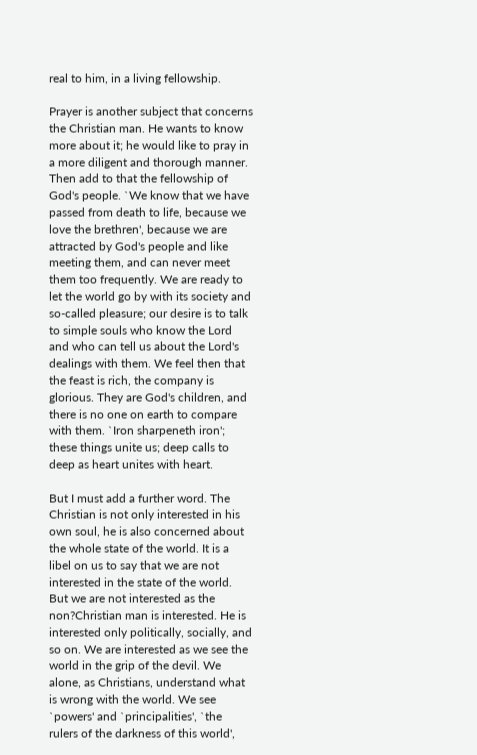real to him, in a living fellowship.

Prayer is another subject that concerns the Christian man. He wants to know more about it; he would like to pray in a more diligent and thorough manner. Then add to that the fellowship of God's people. `We know that we have passed from death to life, because we love the brethren', because we are attracted by God's people and like meeting them, and can never meet them too frequently. We are ready to let the world go by with its society and so-called pleasure; our desire is to talk to simple souls who know the Lord and who can tell us about the Lord's dealings with them. We feel then that the feast is rich, the company is glorious. They are God's children, and there is no one on earth to compare with them. `Iron sharpeneth iron'; these things unite us; deep calls to deep as heart unites with heart.

But I must add a further word. The Christian is not only interested in his own soul, he is also concerned about the whole state of the world. It is a libel on us to say that we are not interested in the state of the world. But we are not interested as the non?Christian man is interested. He is interested only politically, socially, and so on. We are interested as we see the world in the grip of the devil. We alone, as Christians, understand what is wrong with the world. We see `powers' and `principalities', `the rulers of the darkness of this world',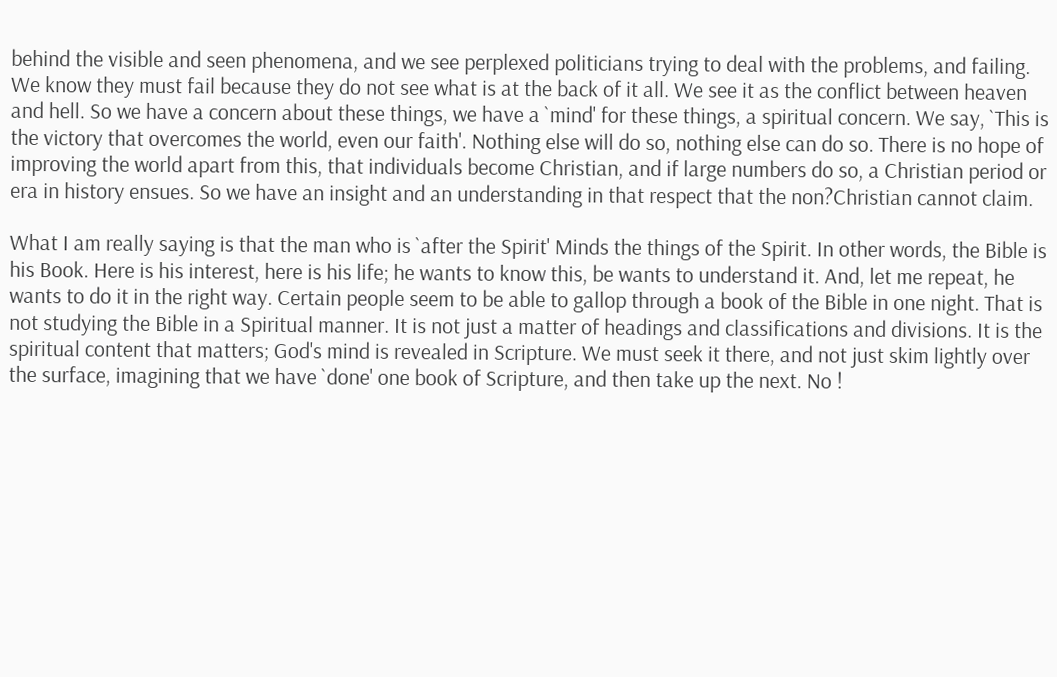behind the visible and seen phenomena, and we see perplexed politicians trying to deal with the problems, and failing. We know they must fail because they do not see what is at the back of it all. We see it as the conflict between heaven and hell. So we have a concern about these things, we have a `mind' for these things, a spiritual concern. We say, `This is the victory that overcomes the world, even our faith'. Nothing else will do so, nothing else can do so. There is no hope of improving the world apart from this, that individuals become Christian, and if large numbers do so, a Christian period or era in history ensues. So we have an insight and an understanding in that respect that the non?Christian cannot claim.

What I am really saying is that the man who is `after the Spirit' Minds the things of the Spirit. In other words, the Bible is his Book. Here is his interest, here is his life; he wants to know this, be wants to understand it. And, let me repeat, he wants to do it in the right way. Certain people seem to be able to gallop through a book of the Bible in one night. That is not studying the Bible in a Spiritual manner. It is not just a matter of headings and classifications and divisions. It is the spiritual content that matters; God's mind is revealed in Scripture. We must seek it there, and not just skim lightly over the surface, imagining that we have `done' one book of Scripture, and then take up the next. No !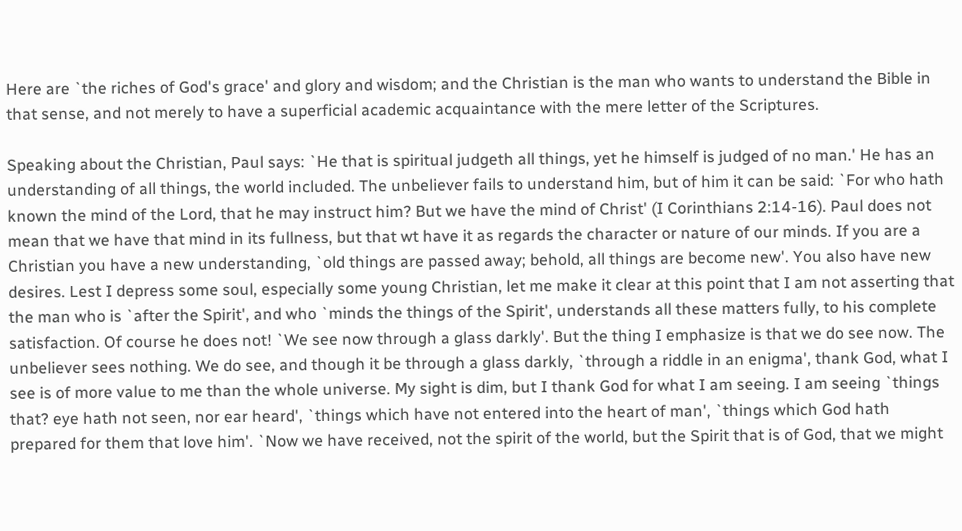Here are `the riches of God's grace' and glory and wisdom; and the Christian is the man who wants to understand the Bible in that sense, and not merely to have a superficial academic acquaintance with the mere letter of the Scriptures.

Speaking about the Christian, Paul says: `He that is spiritual judgeth all things, yet he himself is judged of no man.' He has an understanding of all things, the world included. The unbeliever fails to understand him, but of him it can be said: `For who hath known the mind of the Lord, that he may instruct him? But we have the mind of Christ' (I Corinthians 2:14-16). Paul does not mean that we have that mind in its fullness, but that wt have it as regards the character or nature of our minds. If you are a Christian you have a new understanding, `old things are passed away; behold, all things are become new'. You also have new desires. Lest I depress some soul, especially some young Christian, let me make it clear at this point that I am not asserting that the man who is `after the Spirit', and who `minds the things of the Spirit', understands all these matters fully, to his complete satisfaction. Of course he does not! `We see now through a glass darkly'. But the thing I emphasize is that we do see now. The unbeliever sees nothing. We do see, and though it be through a glass darkly, `through a riddle in an enigma', thank God, what I see is of more value to me than the whole universe. My sight is dim, but I thank God for what I am seeing. I am seeing `things that? eye hath not seen, nor ear heard', `things which have not entered into the heart of man', `things which God hath prepared for them that love him'. `Now we have received, not the spirit of the world, but the Spirit that is of God, that we might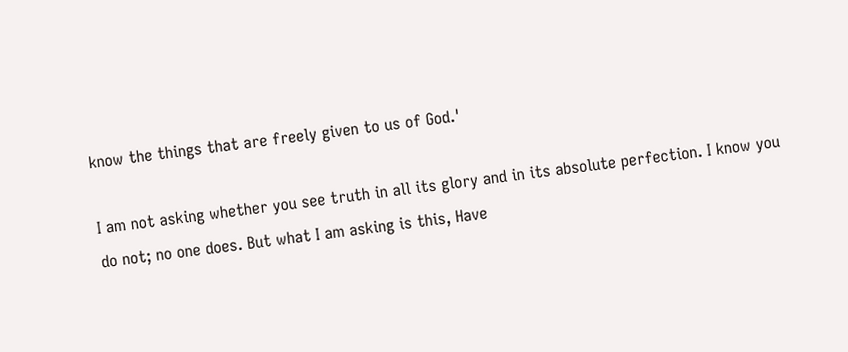know the things that are freely given to us of God.'

I am not asking whether you see truth in all its glory and in its absolute perfection. I know you do not; no one does. But what I am asking is this, Have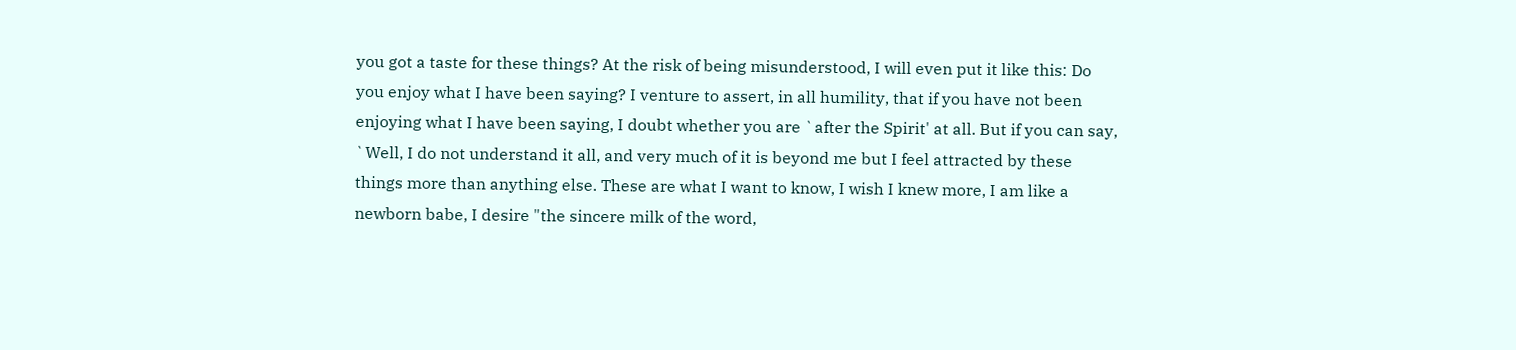you got a taste for these things? At the risk of being misunderstood, I will even put it like this: Do you enjoy what I have been saying? I venture to assert, in all humility, that if you have not been enjoying what I have been saying, I doubt whether you are `after the Spirit' at all. But if you can say, `Well, I do not understand it all, and very much of it is beyond me but I feel attracted by these things more than anything else. These are what I want to know, I wish I knew more, I am like a newborn babe, I desire "the sincere milk of the word,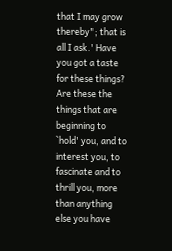that I may grow thereby"; that is all I ask.' Have you got a taste for these things? Are these the things that are beginning to `hold' you, and to interest you, to fascinate and to thrill you, more than anything else you have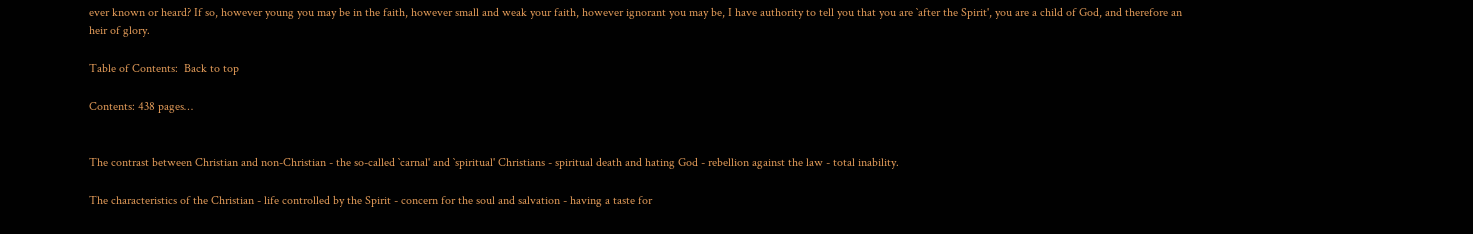ever known or heard? If so, however young you may be in the faith, however small and weak your faith, however ignorant you may be, I have authority to tell you that you are `after the Spirit', you are a child of God, and therefore an heir of glory.

Table of Contents:  Back to top

Contents: 438 pages…


The contrast between Christian and non-Christian - the so-called `carnal' and `spiritual' Christians - spiritual death and hating God - rebellion against the law - total inability.

The characteristics of the Christian - life controlled by the Spirit - concern for the soul and salvation - having a taste for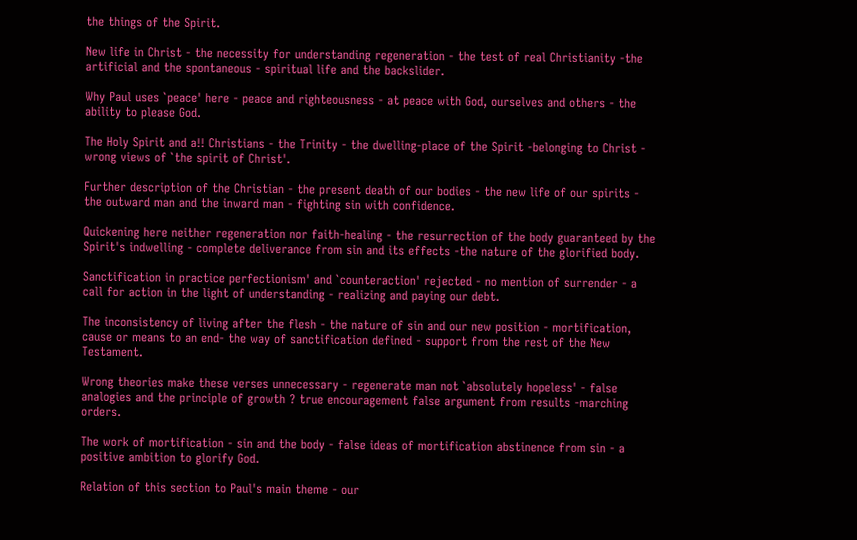the things of the Spirit.

New life in Christ - the necessity for understanding regeneration - the test of real Christianity -the artificial and the spontaneous - spiritual life and the backslider.

Why Paul uses `peace' here - peace and righteousness - at peace with God, ourselves and others - the ability to please God.

The Holy Spirit and a!! Christians - the Trinity - the dwelling-place of the Spirit -belonging to Christ - wrong views of `the spirit of Christ'.

Further description of the Christian - the present death of our bodies - the new life of our spirits - the outward man and the inward man - fighting sin with confidence.

Quickening here neither regeneration nor faith-healing - the resurrection of the body guaranteed by the Spirit's indwelling - complete deliverance from sin and its effects -the nature of the glorified body.

Sanctification in practice perfectionism' and `counteraction' rejected - no mention of surrender - a call for action in the light of understanding - realizing and paying our debt.

The inconsistency of living after the flesh - the nature of sin and our new position - mortification, cause or means to an end- the way of sanctification defined - support from the rest of the New Testament.

Wrong theories make these verses unnecessary - regenerate man not `absolutely hopeless' - false analogies and the principle of growth ? true encouragement false argument from results -marching orders.

The work of mortification - sin and the body - false ideas of mortification abstinence from sin - a positive ambition to glorify God.

Relation of this section to Paul's main theme - our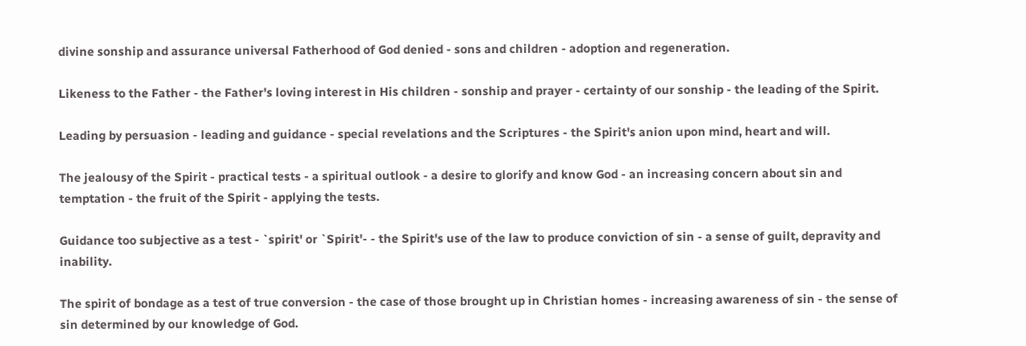divine sonship and assurance universal Fatherhood of God denied - sons and children - adoption and regeneration.

Likeness to the Father - the Father's loving interest in His children - sonship and prayer - certainty of our sonship - the leading of the Spirit.

Leading by persuasion - leading and guidance - special revelations and the Scriptures - the Spirit's anion upon mind, heart and will.

The jealousy of the Spirit - practical tests - a spiritual outlook - a desire to glorify and know God - an increasing concern about sin and temptation - the fruit of the Spirit - applying the tests.

Guidance too subjective as a test - `spirit' or `Spirit'- - the Spirit's use of the law to produce conviction of sin - a sense of guilt, depravity and inability.

The spirit of bondage as a test of true conversion - the case of those brought up in Christian homes - increasing awareness of sin - the sense of sin determined by our knowledge of God.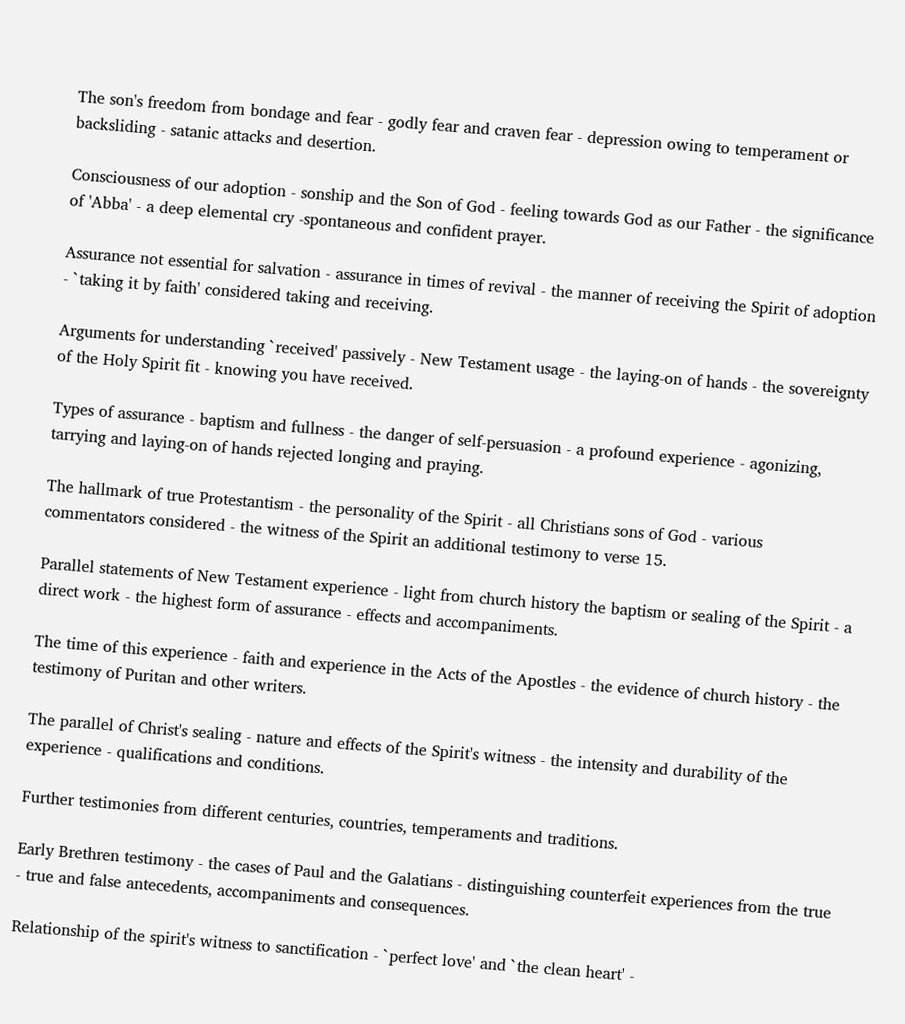The son's freedom from bondage and fear - godly fear and craven fear - depression owing to temperament or backsliding - satanic attacks and desertion.

Consciousness of our adoption - sonship and the Son of God - feeling towards God as our Father - the significance of 'Abba' - a deep elemental cry -spontaneous and confident prayer.

Assurance not essential for salvation - assurance in times of revival - the manner of receiving the Spirit of adoption - `taking it by faith' considered taking and receiving.

Arguments for understanding `received' passively - New Testament usage - the laying-on of hands - the sovereignty of the Holy Spirit fit - knowing you have received.

Types of assurance - baptism and fullness - the danger of self-persuasion - a profound experience - agonizing, tarrying and laying-on of hands rejected longing and praying.

The hallmark of true Protestantism - the personality of the Spirit - all Christians sons of God - various commentators considered - the witness of the Spirit an additional testimony to verse 15.

Parallel statements of New Testament experience - light from church history the baptism or sealing of the Spirit - a direct work - the highest form of assurance - effects and accompaniments.

The time of this experience - faith and experience in the Acts of the Apostles - the evidence of church history - the testimony of Puritan and other writers.

The parallel of Christ's sealing - nature and effects of the Spirit's witness - the intensity and durability of the experience - qualifications and conditions.

Further testimonies from different centuries, countries, temperaments and traditions.

Early Brethren testimony - the cases of Paul and the Galatians - distinguishing counterfeit experiences from the true - true and false antecedents, accompaniments and consequences.

Relationship of the spirit's witness to sanctification - `perfect love' and `the clean heart' -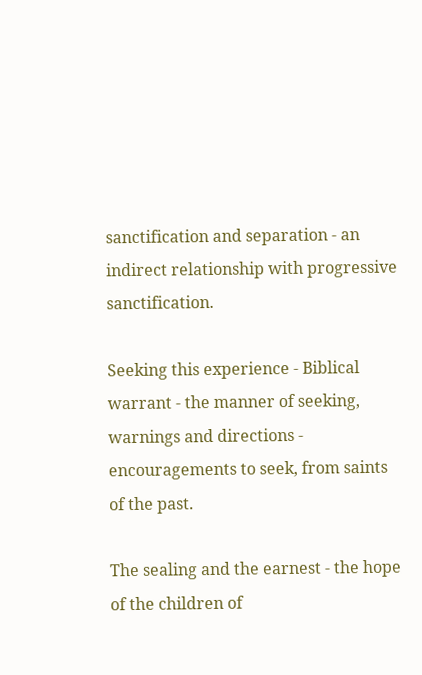sanctification and separation - an indirect relationship with progressive sanctification.

Seeking this experience - Biblical warrant - the manner of seeking, warnings and directions - encouragements to seek, from saints of the past.

The sealing and the earnest - the hope of the children of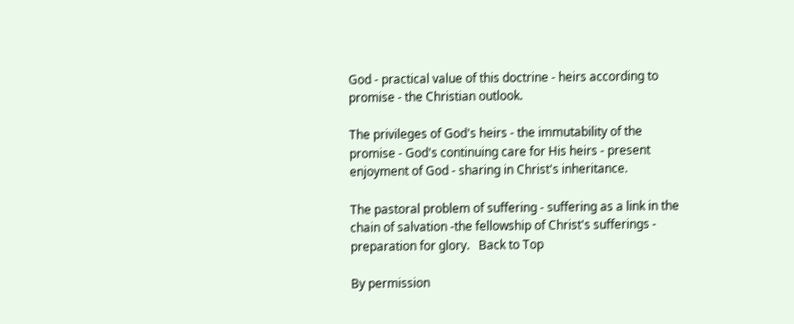God - practical value of this doctrine - heirs according to promise - the Christian outlook.

The privileges of God's heirs - the immutability of the promise - God's continuing care for His heirs - present enjoyment of God - sharing in Christ's inheritance.

The pastoral problem of suffering - suffering as a link in the chain of salvation -the fellowship of Christ's sufferings - preparation for glory.   Back to Top

By permission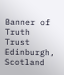Banner of Truth Trust
Edinburgh, Scotland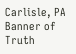Carlisle, PA
Banner of Truth